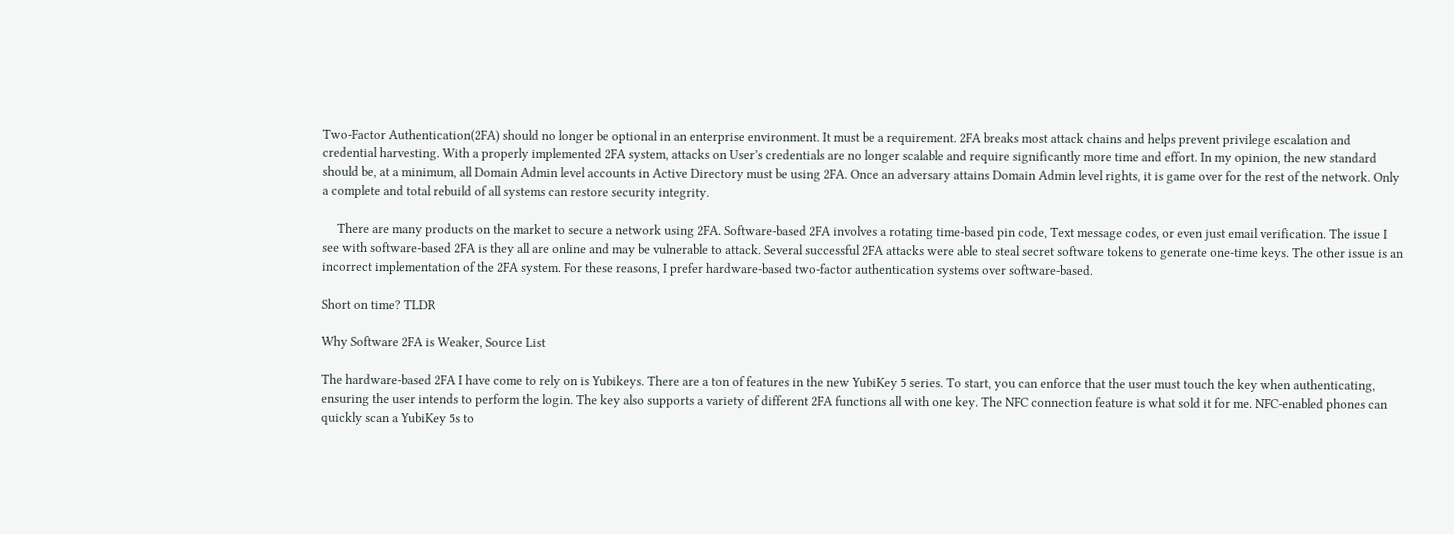Two-Factor Authentication(2FA) should no longer be optional in an enterprise environment. It must be a requirement. 2FA breaks most attack chains and helps prevent privilege escalation and credential harvesting. With a properly implemented 2FA system, attacks on User’s credentials are no longer scalable and require significantly more time and effort. In my opinion, the new standard should be, at a minimum, all Domain Admin level accounts in Active Directory must be using 2FA. Once an adversary attains Domain Admin level rights, it is game over for the rest of the network. Only a complete and total rebuild of all systems can restore security integrity.

     There are many products on the market to secure a network using 2FA. Software-based 2FA involves a rotating time-based pin code, Text message codes, or even just email verification. The issue I see with software-based 2FA is they all are online and may be vulnerable to attack. Several successful 2FA attacks were able to steal secret software tokens to generate one-time keys. The other issue is an incorrect implementation of the 2FA system. For these reasons, I prefer hardware-based two-factor authentication systems over software-based.

Short on time? TLDR

Why Software 2FA is Weaker, Source List

The hardware-based 2FA I have come to rely on is Yubikeys. There are a ton of features in the new YubiKey 5 series. To start, you can enforce that the user must touch the key when authenticating, ensuring the user intends to perform the login. The key also supports a variety of different 2FA functions all with one key. The NFC connection feature is what sold it for me. NFC-enabled phones can quickly scan a YubiKey 5s to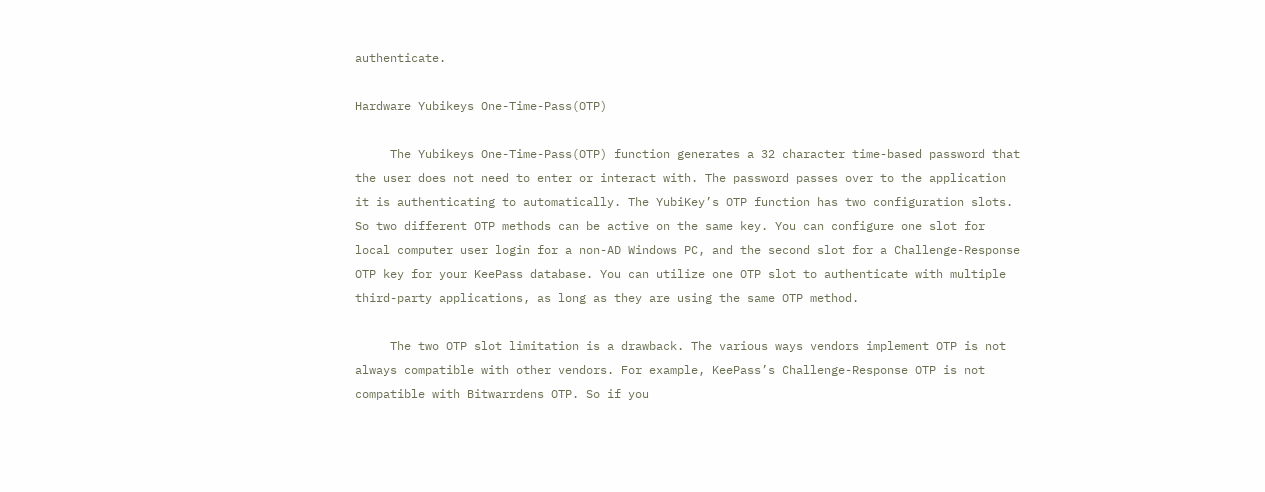authenticate.

Hardware Yubikeys One-Time-Pass(OTP)

     The Yubikeys One-Time-Pass(OTP) function generates a 32 character time-based password that the user does not need to enter or interact with. The password passes over to the application it is authenticating to automatically. The YubiKey’s OTP function has two configuration slots. So two different OTP methods can be active on the same key. You can configure one slot for local computer user login for a non-AD Windows PC, and the second slot for a Challenge-Response OTP key for your KeePass database. You can utilize one OTP slot to authenticate with multiple third-party applications, as long as they are using the same OTP method.

     The two OTP slot limitation is a drawback. The various ways vendors implement OTP is not always compatible with other vendors. For example, KeePass’s Challenge-Response OTP is not compatible with Bitwarrdens OTP. So if you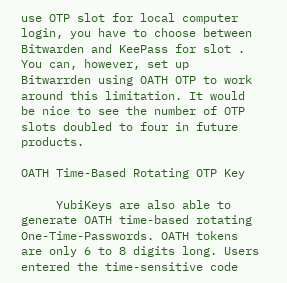use OTP slot for local computer login, you have to choose between Bitwarden and KeePass for slot . You can, however, set up Bitwarrden using OATH OTP to work around this limitation. It would be nice to see the number of OTP slots doubled to four in future products.

OATH Time-Based Rotating OTP Key

     YubiKeys are also able to generate OATH time-based rotating One-Time-Passwords. OATH tokens are only 6 to 8 digits long. Users entered the time-sensitive code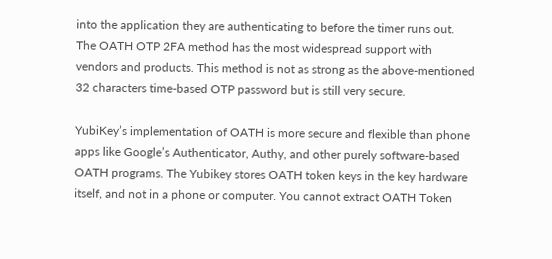into the application they are authenticating to before the timer runs out. The OATH OTP 2FA method has the most widespread support with vendors and products. This method is not as strong as the above-mentioned 32 characters time-based OTP password but is still very secure.

YubiKey’s implementation of OATH is more secure and flexible than phone apps like Google’s Authenticator, Authy, and other purely software-based OATH programs. The Yubikey stores OATH token keys in the key hardware itself, and not in a phone or computer. You cannot extract OATH Token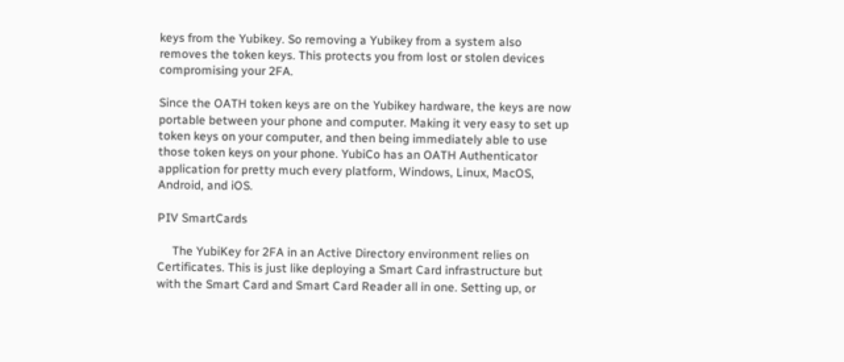keys from the Yubikey. So removing a Yubikey from a system also removes the token keys. This protects you from lost or stolen devices compromising your 2FA.

Since the OATH token keys are on the Yubikey hardware, the keys are now portable between your phone and computer. Making it very easy to set up token keys on your computer, and then being immediately able to use those token keys on your phone. YubiCo has an OATH Authenticator application for pretty much every platform, Windows, Linux, MacOS, Android, and iOS.

PIV SmartCards

     The YubiKey for 2FA in an Active Directory environment relies on Certificates. This is just like deploying a Smart Card infrastructure but with the Smart Card and Smart Card Reader all in one. Setting up, or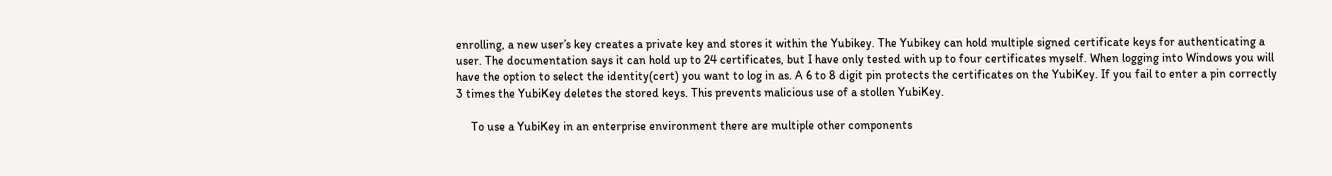enrolling, a new user’s key creates a private key and stores it within the Yubikey. The Yubikey can hold multiple signed certificate keys for authenticating a user. The documentation says it can hold up to 24 certificates, but I have only tested with up to four certificates myself. When logging into Windows you will have the option to select the identity(cert) you want to log in as. A 6 to 8 digit pin protects the certificates on the YubiKey. If you fail to enter a pin correctly 3 times the YubiKey deletes the stored keys. This prevents malicious use of a stollen YubiKey.

     To use a YubiKey in an enterprise environment there are multiple other components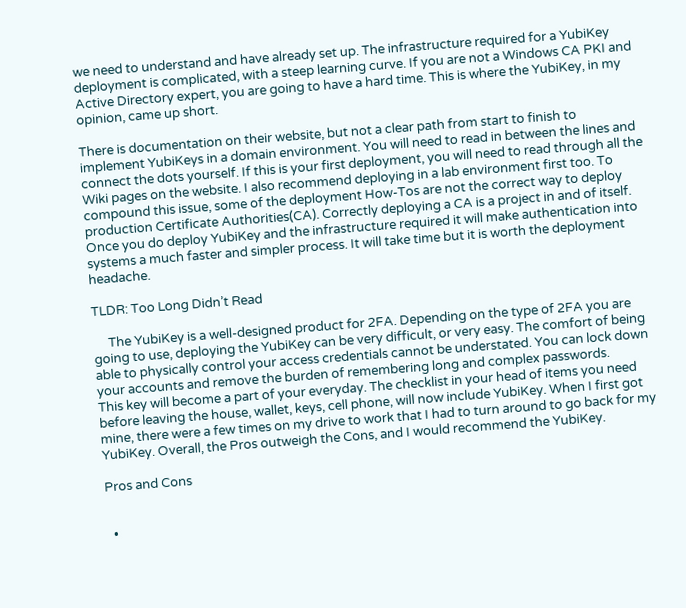we need to understand and have already set up. The infrastructure required for a YubiKey deployment is complicated, with a steep learning curve. If you are not a Windows CA PKI and Active Directory expert, you are going to have a hard time. This is where the YubiKey, in my opinion, came up short.

There is documentation on their website, but not a clear path from start to finish to implement YubiKeys in a domain environment. You will need to read in between the lines and connect the dots yourself. If this is your first deployment, you will need to read through all the Wiki pages on the website. I also recommend deploying in a lab environment first too. To compound this issue, some of the deployment How-Tos are not the correct way to deploy production Certificate Authorities(CA). Correctly deploying a CA is a project in and of itself. Once you do deploy YubiKey and the infrastructure required it will make authentication into systems a much faster and simpler process. It will take time but it is worth the deployment headache.

TLDR: Too Long Didn’t Read

     The YubiKey is a well-designed product for 2FA. Depending on the type of 2FA you are going to use, deploying the YubiKey can be very difficult, or very easy. The comfort of being able to physically control your access credentials cannot be understated. You can lock down your accounts and remove the burden of remembering long and complex passwords.
This key will become a part of your everyday. The checklist in your head of items you need before leaving the house, wallet, keys, cell phone, will now include YubiKey. When I first got mine, there were a few times on my drive to work that I had to turn around to go back for my YubiKey. Overall, the Pros outweigh the Cons, and I would recommend the YubiKey.

Pros and Cons


  •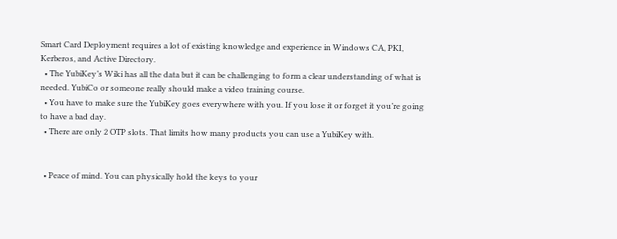Smart Card Deployment requires a lot of existing knowledge and experience in Windows CA, PKI, Kerberos, and Active Directory.
  • The YubiKey’s Wiki has all the data but it can be challenging to form a clear understanding of what is needed. YubiCo or someone really should make a video training course.
  • You have to make sure the YubiKey goes everywhere with you. If you lose it or forget it you’re going to have a bad day.
  • There are only 2 OTP slots. That limits how many products you can use a YubiKey with.


  • Peace of mind. You can physically hold the keys to your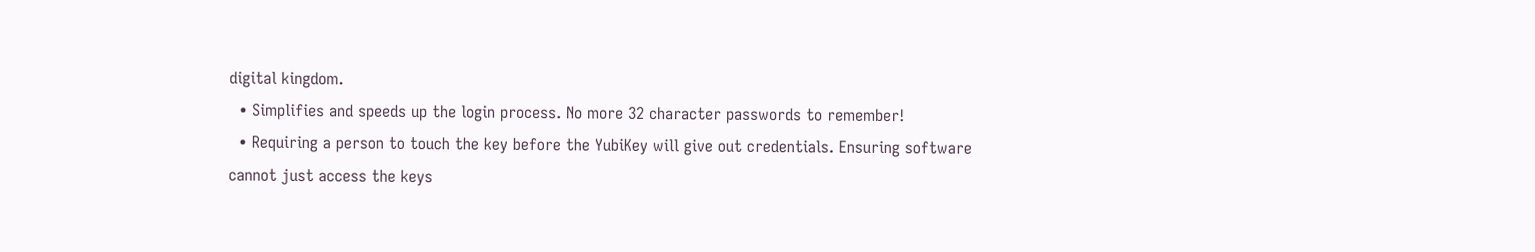digital kingdom.
  • Simplifies and speeds up the login process. No more 32 character passwords to remember!
  • Requiring a person to touch the key before the YubiKey will give out credentials. Ensuring software cannot just access the keys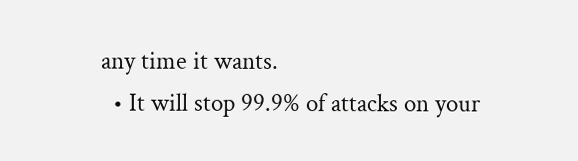any time it wants.
  • It will stop 99.9% of attacks on your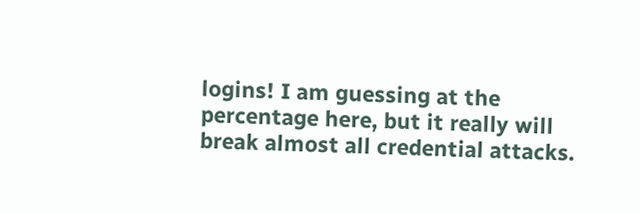logins! I am guessing at the percentage here, but it really will break almost all credential attacks.